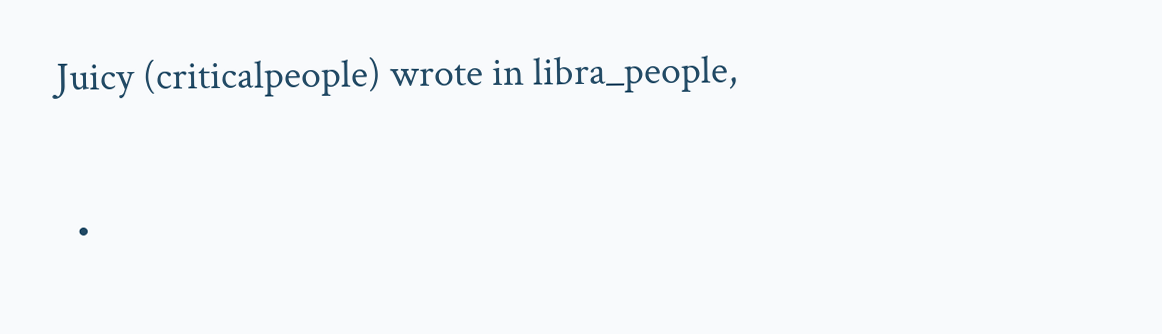Juicy (criticalpeople) wrote in libra_people,

  •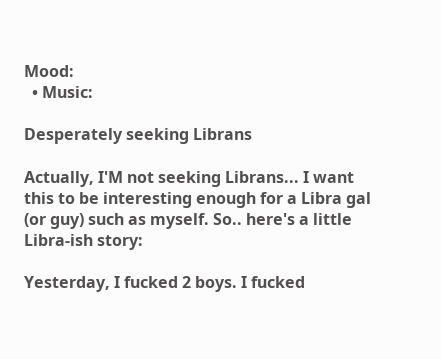Mood:
  • Music:

Desperately seeking Librans

Actually, I'M not seeking Librans... I want this to be interesting enough for a Libra gal (or guy) such as myself. So.. here's a little Libra-ish story:

Yesterday, I fucked 2 boys. I fucked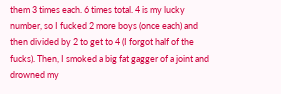them 3 times each. 6 times total. 4 is my lucky number, so I fucked 2 more boys (once each) and then divided by 2 to get to 4 (I forgot half of the fucks). Then, I smoked a big fat gagger of a joint and drowned my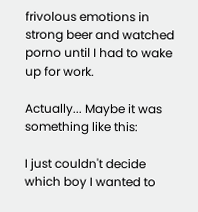frivolous emotions in strong beer and watched porno until I had to wake up for work.

Actually... Maybe it was something like this:

I just couldn't decide which boy I wanted to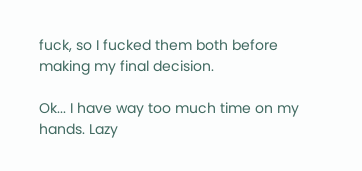fuck, so I fucked them both before making my final decision.

Ok... I have way too much time on my hands. Lazy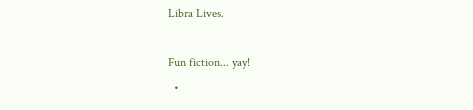Libra Lives.

Fun fiction... yay!
  •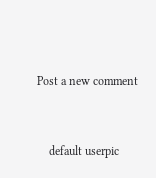Post a new comment


    default userpic